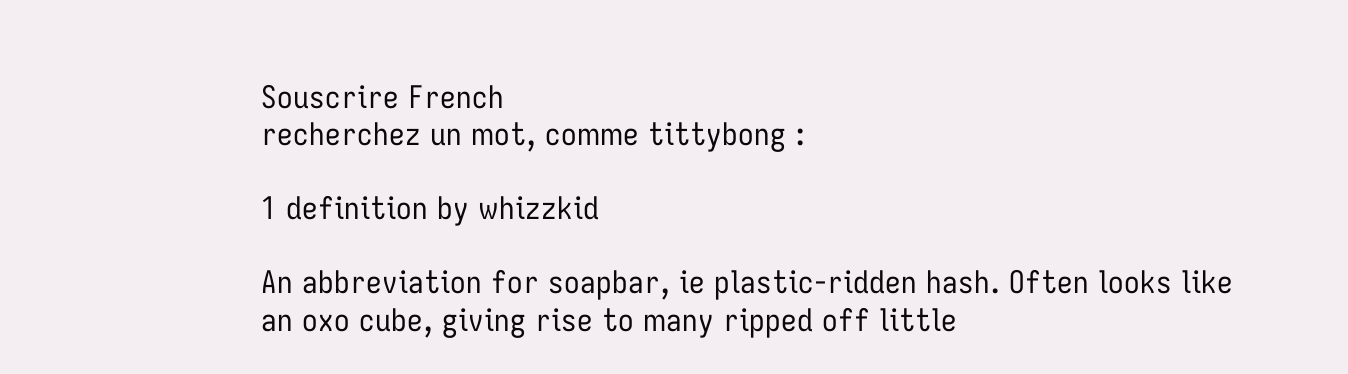Souscrire French
recherchez un mot, comme tittybong :

1 definition by whizzkid

An abbreviation for soapbar, ie plastic-ridden hash. Often looks like an oxo cube, giving rise to many ripped off little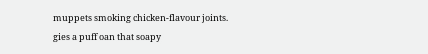muppets smoking chicken-flavour joints.
gies a puff oan that soapy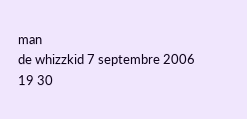man
de whizzkid 7 septembre 2006
19 30